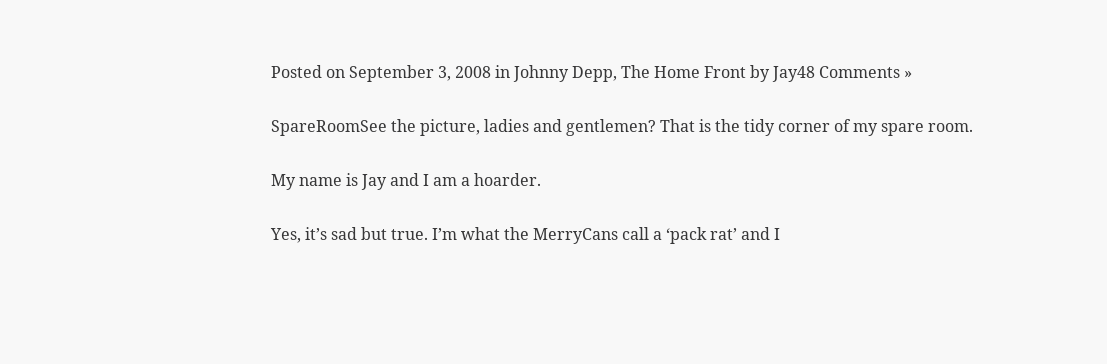Posted on September 3, 2008 in Johnny Depp, The Home Front by Jay48 Comments »

SpareRoomSee the picture, ladies and gentlemen? That is the tidy corner of my spare room.

My name is Jay and I am a hoarder.

Yes, it’s sad but true. I’m what the MerryCans call a ‘pack rat’ and I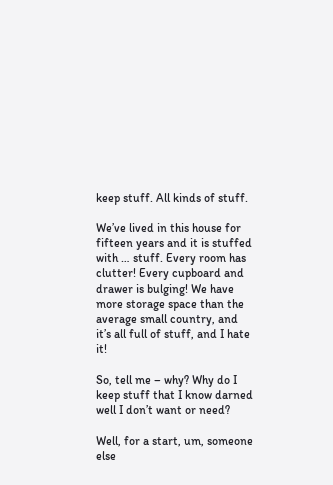keep stuff. All kinds of stuff.

We’ve lived in this house for fifteen years and it is stuffed with … stuff. Every room has clutter! Every cupboard and drawer is bulging! We have more storage space than the average small country, and it’s all full of stuff, and I hate it!

So, tell me – why? Why do I keep stuff that I know darned well I don’t want or need?

Well, for a start, um, someone else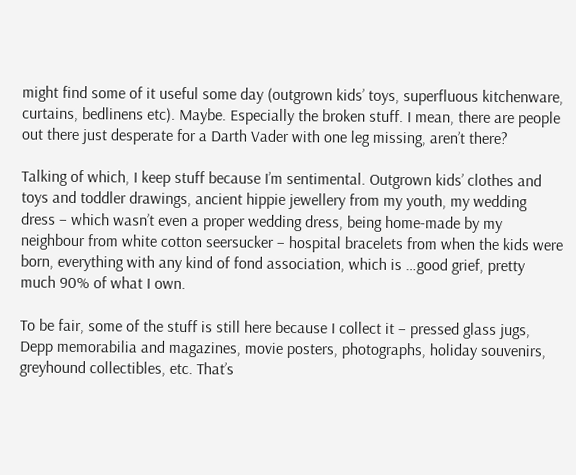might find some of it useful some day (outgrown kids’ toys, superfluous kitchenware, curtains, bedlinens etc). Maybe. Especially the broken stuff. I mean, there are people out there just desperate for a Darth Vader with one leg missing, aren’t there?

Talking of which, I keep stuff because I’m sentimental. Outgrown kids’ clothes and toys and toddler drawings, ancient hippie jewellery from my youth, my wedding dress – which wasn’t even a proper wedding dress, being home-made by my neighbour from white cotton seersucker – hospital bracelets from when the kids were born, everything with any kind of fond association, which is …good grief, pretty much 90% of what I own.

To be fair, some of the stuff is still here because I collect it – pressed glass jugs, Depp memorabilia and magazines, movie posters, photographs, holiday souvenirs, greyhound collectibles, etc. That’s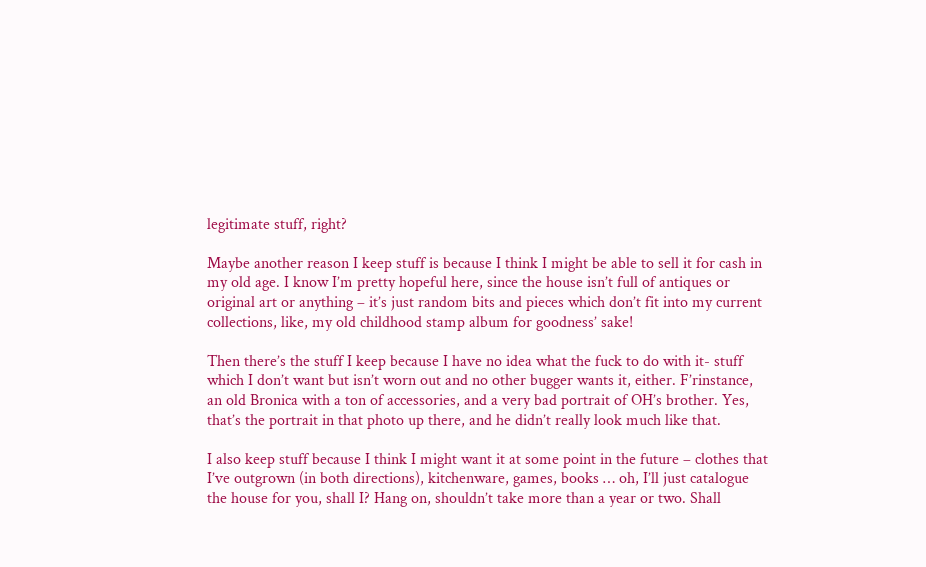legitimate stuff, right?

Maybe another reason I keep stuff is because I think I might be able to sell it for cash in my old age. I know I’m pretty hopeful here, since the house isn’t full of antiques or original art or anything – it’s just random bits and pieces which don’t fit into my current collections, like, my old childhood stamp album for goodness’ sake!

Then there’s the stuff I keep because I have no idea what the fuck to do with it- stuff which I don’t want but isn’t worn out and no other bugger wants it, either. F’rinstance, an old Bronica with a ton of accessories, and a very bad portrait of OH’s brother. Yes, that’s the portrait in that photo up there, and he didn’t really look much like that.

I also keep stuff because I think I might want it at some point in the future – clothes that I’ve outgrown (in both directions), kitchenware, games, books … oh, I’ll just catalogue the house for you, shall I? Hang on, shouldn’t take more than a year or two. Shall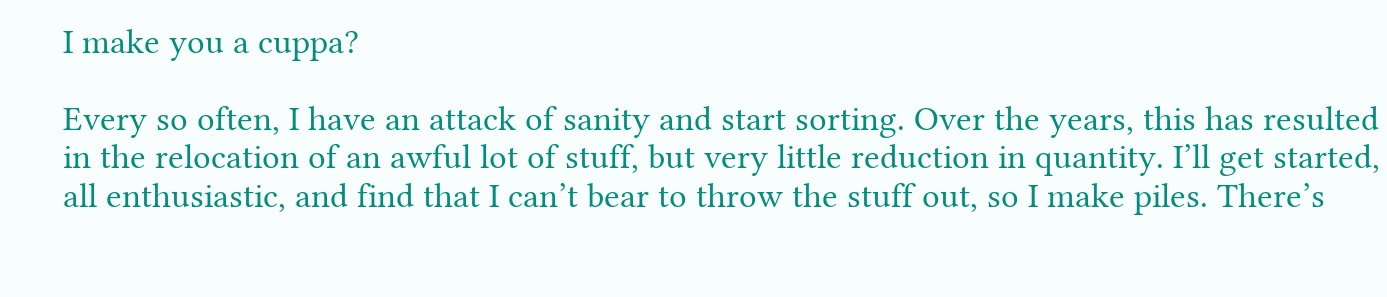I make you a cuppa?

Every so often, I have an attack of sanity and start sorting. Over the years, this has resulted in the relocation of an awful lot of stuff, but very little reduction in quantity. I’ll get started, all enthusiastic, and find that I can’t bear to throw the stuff out, so I make piles. There’s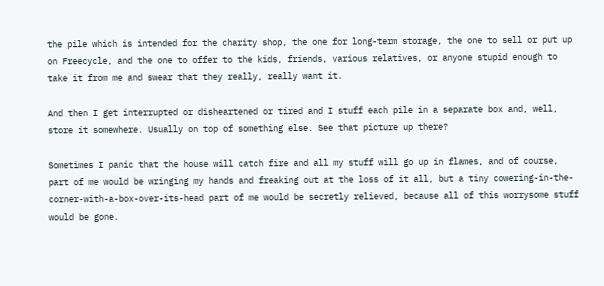the pile which is intended for the charity shop, the one for long-term storage, the one to sell or put up on Freecycle, and the one to offer to the kids, friends, various relatives, or anyone stupid enough to take it from me and swear that they really, really want it.

And then I get interrupted or disheartened or tired and I stuff each pile in a separate box and, well, store it somewhere. Usually on top of something else. See that picture up there?

Sometimes I panic that the house will catch fire and all my stuff will go up in flames, and of course, part of me would be wringing my hands and freaking out at the loss of it all, but a tiny cowering-in-the-corner-with-a-box-over-its-head part of me would be secretly relieved, because all of this worrysome stuff would be gone.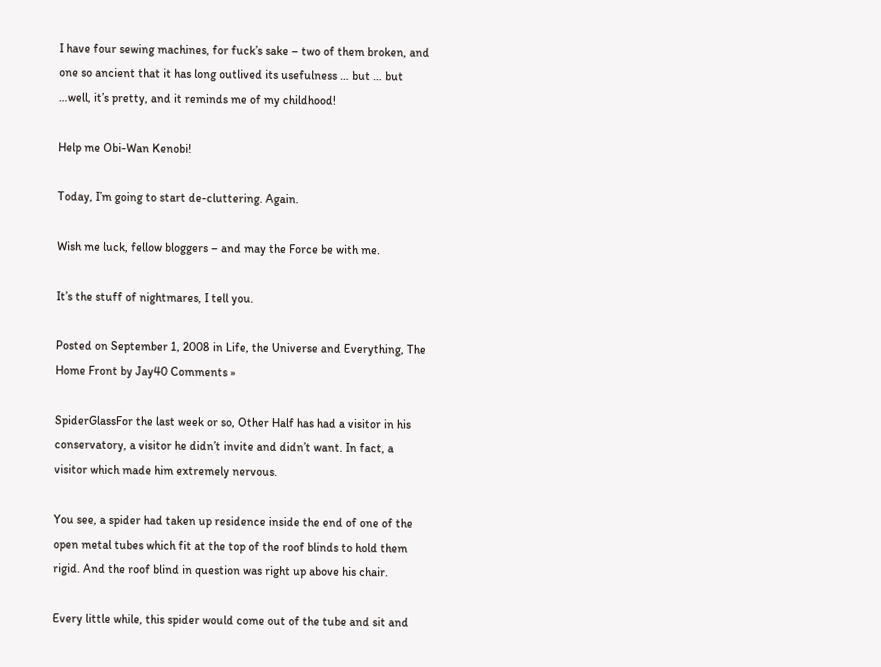I have four sewing machines, for fuck’s sake – two of them broken, and one so ancient that it has long outlived its usefulness … but … but …well, it’s pretty, and it reminds me of my childhood!

Help me Obi-Wan Kenobi!

Today, I’m going to start de-cluttering. Again.

Wish me luck, fellow bloggers – and may the Force be with me.

It’s the stuff of nightmares, I tell you.

Posted on September 1, 2008 in Life, the Universe and Everything, The Home Front by Jay40 Comments »

SpiderGlassFor the last week or so, Other Half has had a visitor in his conservatory, a visitor he didn’t invite and didn’t want. In fact, a visitor which made him extremely nervous.

You see, a spider had taken up residence inside the end of one of the open metal tubes which fit at the top of the roof blinds to hold them rigid. And the roof blind in question was right up above his chair.

Every little while, this spider would come out of the tube and sit and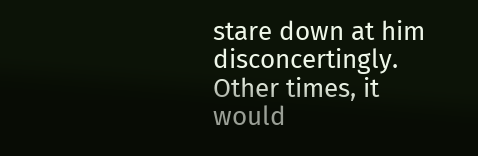stare down at him disconcertingly. Other times, it would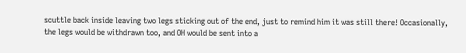scuttle back inside leaving two legs sticking out of the end, just to remind him it was still there! Occasionally, the legs would be withdrawn too, and OH would be sent into a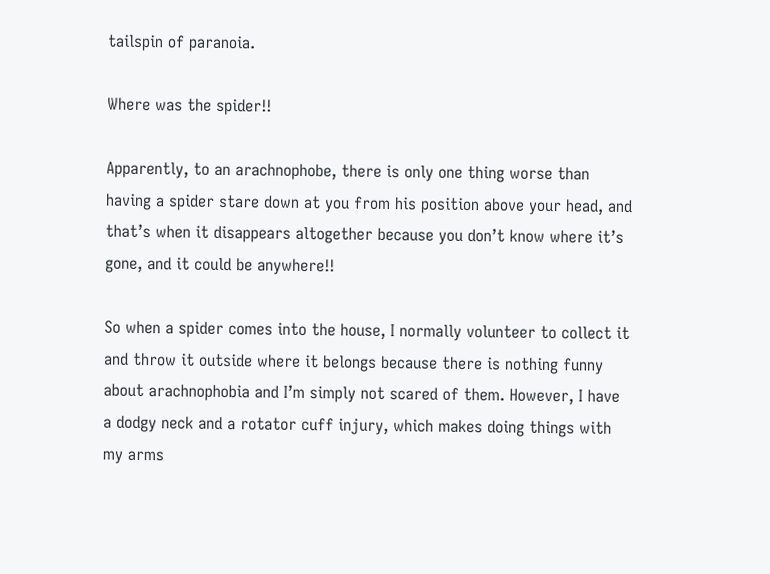tailspin of paranoia.

Where was the spider!!

Apparently, to an arachnophobe, there is only one thing worse than having a spider stare down at you from his position above your head, and that’s when it disappears altogether because you don’t know where it’s gone, and it could be anywhere!!

So when a spider comes into the house, I normally volunteer to collect it and throw it outside where it belongs because there is nothing funny about arachnophobia and I’m simply not scared of them. However, I have a dodgy neck and a rotator cuff injury, which makes doing things with my arms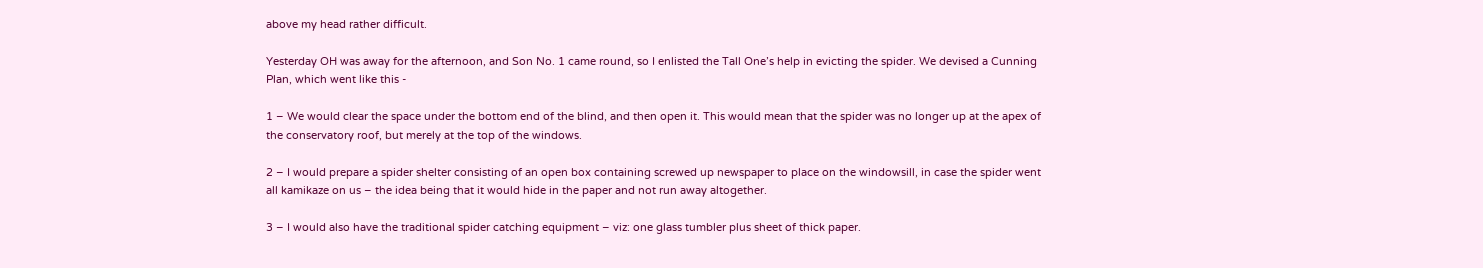above my head rather difficult.

Yesterday OH was away for the afternoon, and Son No. 1 came round, so I enlisted the Tall One’s help in evicting the spider. We devised a Cunning Plan, which went like this -

1 – We would clear the space under the bottom end of the blind, and then open it. This would mean that the spider was no longer up at the apex of the conservatory roof, but merely at the top of the windows.

2 – I would prepare a spider shelter consisting of an open box containing screwed up newspaper to place on the windowsill, in case the spider went all kamikaze on us – the idea being that it would hide in the paper and not run away altogether.

3 – I would also have the traditional spider catching equipment – viz: one glass tumbler plus sheet of thick paper.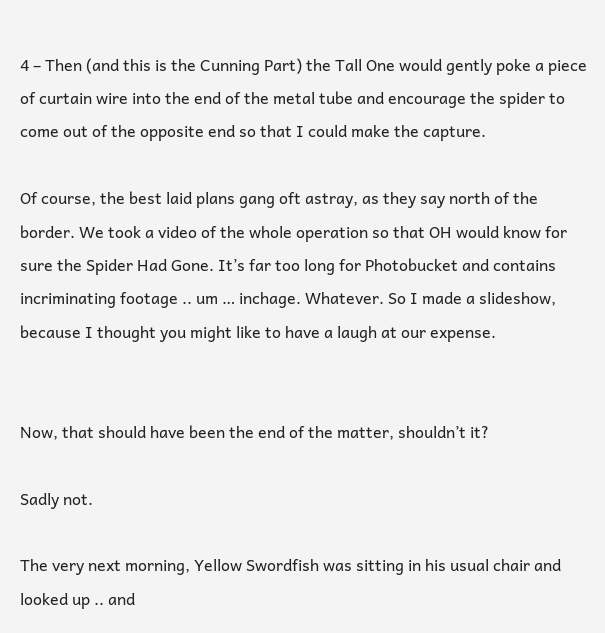4 – Then (and this is the Cunning Part) the Tall One would gently poke a piece of curtain wire into the end of the metal tube and encourage the spider to come out of the opposite end so that I could make the capture.

Of course, the best laid plans gang oft astray, as they say north of the border. We took a video of the whole operation so that OH would know for sure the Spider Had Gone. It’s far too long for Photobucket and contains incriminating footage .. um … inchage. Whatever. So I made a slideshow, because I thought you might like to have a laugh at our expense.


Now, that should have been the end of the matter, shouldn’t it?

Sadly not.

The very next morning, Yellow Swordfish was sitting in his usual chair and looked up .. and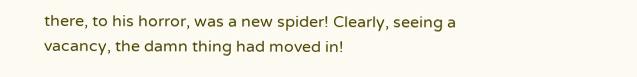there, to his horror, was a new spider! Clearly, seeing a vacancy, the damn thing had moved in!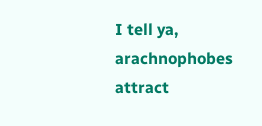I tell ya, arachnophobes attract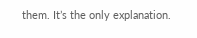them. It’s the only explanation.